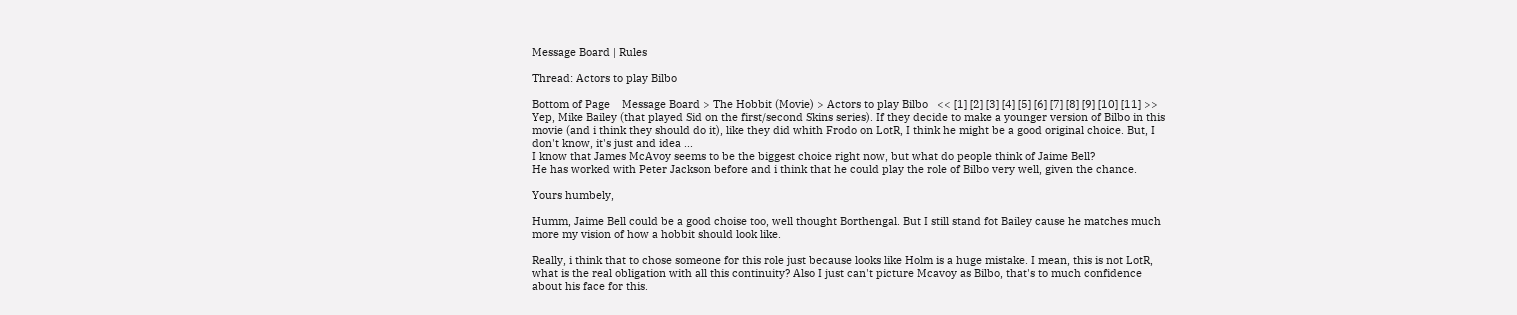Message Board | Rules

Thread: Actors to play Bilbo

Bottom of Page    Message Board > The Hobbit (Movie) > Actors to play Bilbo   << [1] [2] [3] [4] [5] [6] [7] [8] [9] [10] [11] >>
Yep, Mike Bailey (that played Sid on the first/second Skins series). If they decide to make a younger version of Bilbo in this movie (and i think they should do it), like they did whith Frodo on LotR, I think he might be a good original choice. But, I don't know, it's just and idea ...
I know that James McAvoy seems to be the biggest choice right now, but what do people think of Jaime Bell?
He has worked with Peter Jackson before and i think that he could play the role of Bilbo very well, given the chance.

Yours humbely,

Humm, Jaime Bell could be a good choise too, well thought Borthengal. But I still stand fot Bailey cause he matches much more my vision of how a hobbit should look like.

Really, i think that to chose someone for this role just because looks like Holm is a huge mistake. I mean, this is not LotR, what is the real obligation with all this continuity? Also I just can't picture Mcavoy as Bilbo, that's to much confidence about his face for this.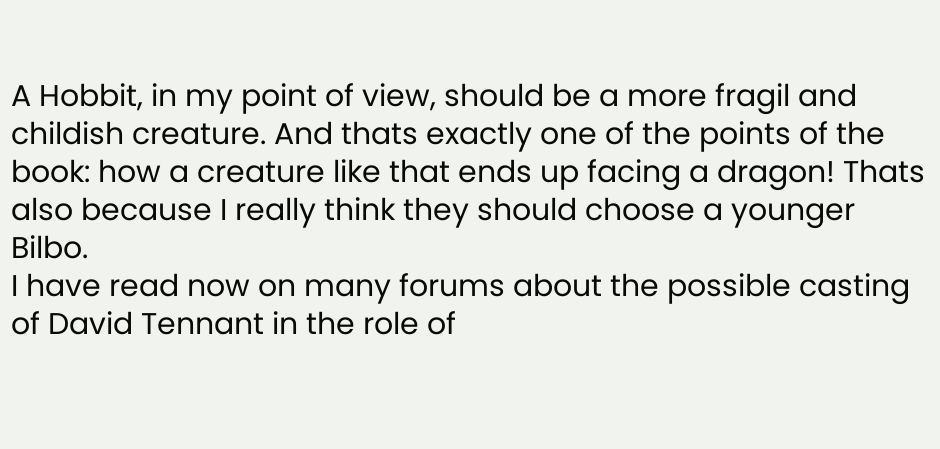A Hobbit, in my point of view, should be a more fragil and childish creature. And thats exactly one of the points of the book: how a creature like that ends up facing a dragon! Thats also because I really think they should choose a younger Bilbo.
I have read now on many forums about the possible casting of David Tennant in the role of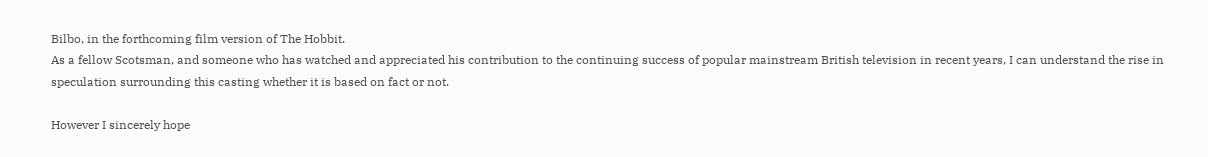Bilbo, in the forthcoming film version of The Hobbit.
As a fellow Scotsman, and someone who has watched and appreciated his contribution to the continuing success of popular mainstream British television in recent years, I can understand the rise in speculation surrounding this casting whether it is based on fact or not.

However I sincerely hope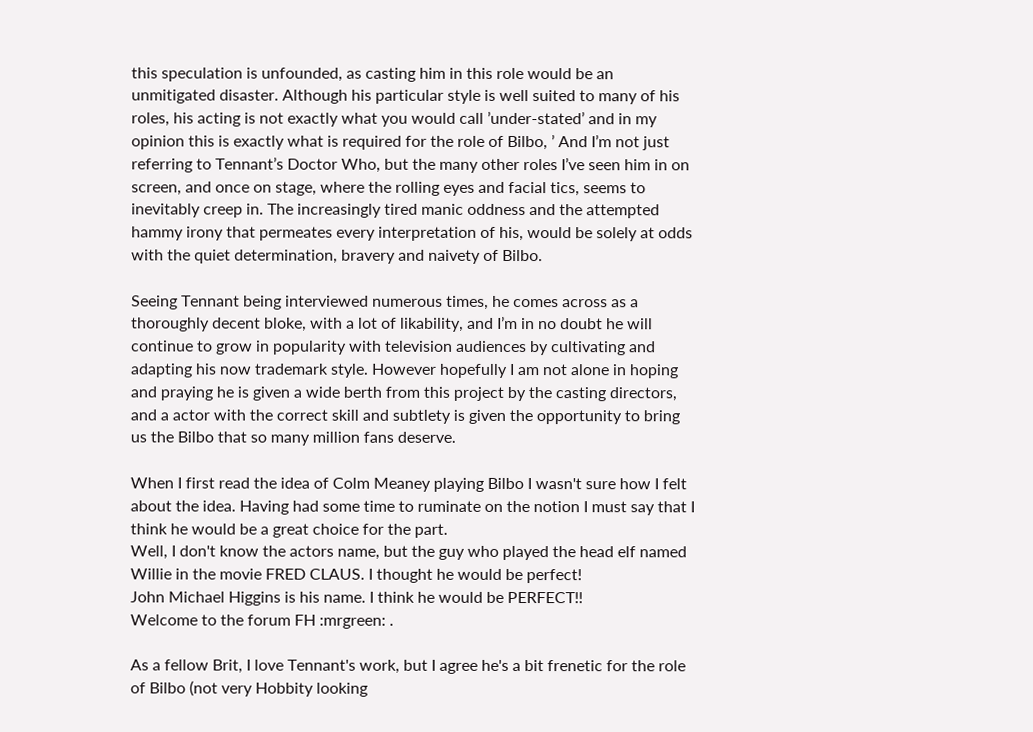this speculation is unfounded, as casting him in this role would be an unmitigated disaster. Although his particular style is well suited to many of his roles, his acting is not exactly what you would call ’under-stated’ and in my opinion this is exactly what is required for the role of Bilbo, ’ And I’m not just referring to Tennant’s Doctor Who, but the many other roles I’ve seen him in on screen, and once on stage, where the rolling eyes and facial tics, seems to inevitably creep in. The increasingly tired manic oddness and the attempted hammy irony that permeates every interpretation of his, would be solely at odds with the quiet determination, bravery and naivety of Bilbo.

Seeing Tennant being interviewed numerous times, he comes across as a thoroughly decent bloke, with a lot of likability, and I’m in no doubt he will continue to grow in popularity with television audiences by cultivating and adapting his now trademark style. However hopefully I am not alone in hoping and praying he is given a wide berth from this project by the casting directors, and a actor with the correct skill and subtlety is given the opportunity to bring us the Bilbo that so many million fans deserve.

When I first read the idea of Colm Meaney playing Bilbo I wasn't sure how I felt about the idea. Having had some time to ruminate on the notion I must say that I think he would be a great choice for the part.
Well, I don't know the actors name, but the guy who played the head elf named Willie in the movie FRED CLAUS. I thought he would be perfect!
John Michael Higgins is his name. I think he would be PERFECT!!
Welcome to the forum FH :mrgreen: .

As a fellow Brit, I love Tennant's work, but I agree he's a bit frenetic for the role of Bilbo (not very Hobbity looking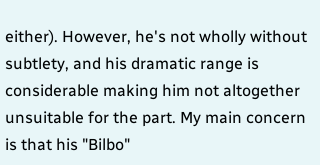either). However, he's not wholly without subtlety, and his dramatic range is considerable making him not altogether unsuitable for the part. My main concern is that his "Bilbo"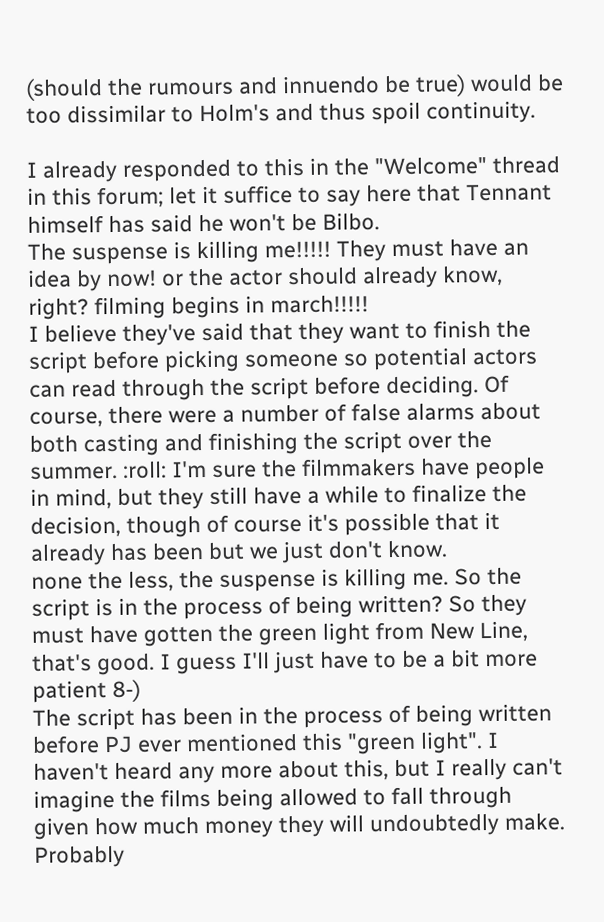(should the rumours and innuendo be true) would be too dissimilar to Holm's and thus spoil continuity.

I already responded to this in the "Welcome" thread in this forum; let it suffice to say here that Tennant himself has said he won't be Bilbo.
The suspense is killing me!!!!! They must have an idea by now! or the actor should already know, right? filming begins in march!!!!!
I believe they've said that they want to finish the script before picking someone so potential actors can read through the script before deciding. Of course, there were a number of false alarms about both casting and finishing the script over the summer. :roll: I'm sure the filmmakers have people in mind, but they still have a while to finalize the decision, though of course it's possible that it already has been but we just don't know.
none the less, the suspense is killing me. So the script is in the process of being written? So they must have gotten the green light from New Line, that's good. I guess I'll just have to be a bit more patient 8-)
The script has been in the process of being written before PJ ever mentioned this "green light". I haven't heard any more about this, but I really can't imagine the films being allowed to fall through given how much money they will undoubtedly make.
Probably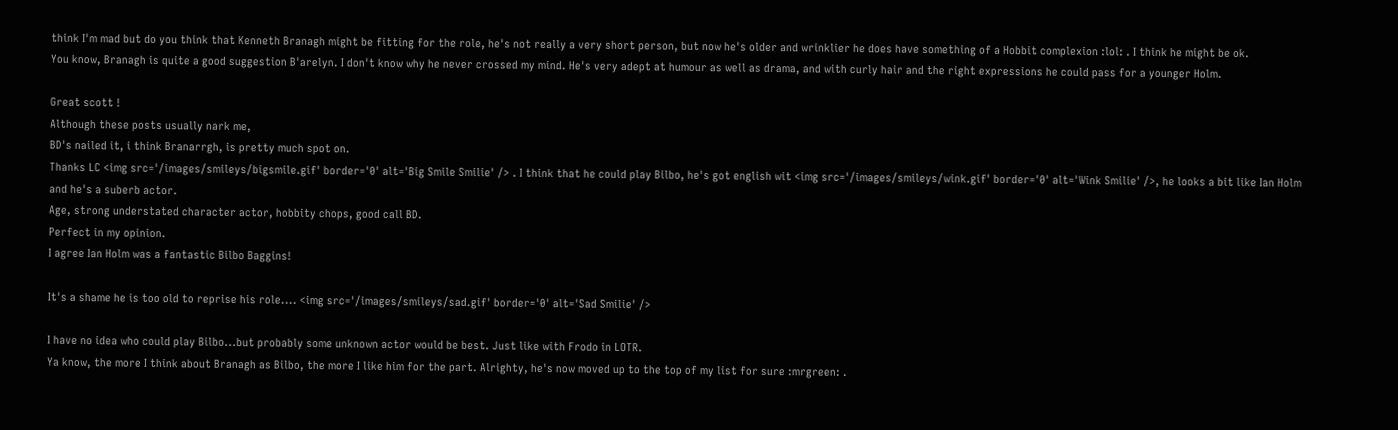think I'm mad but do you think that Kenneth Branagh might be fitting for the role, he's not really a very short person, but now he's older and wrinklier he does have something of a Hobbit complexion :lol: . I think he might be ok.
You know, Branagh is quite a good suggestion B'arelyn. I don't know why he never crossed my mind. He's very adept at humour as well as drama, and with curly hair and the right expressions he could pass for a younger Holm.

Great scott !
Although these posts usually nark me,
BD's nailed it, i think Branarrgh, is pretty much spot on.
Thanks LC <img src='/images/smileys/bigsmile.gif' border='0' alt='Big Smile Smilie' /> . I think that he could play Bilbo, he's got english wit <img src='/images/smileys/wink.gif' border='0' alt='Wink Smilie' />, he looks a bit like Ian Holm and he's a suberb actor.
Age, strong understated character actor, hobbity chops, good call BD.
Perfect in my opinion.
I agree Ian Holm was a fantastic Bilbo Baggins!

It's a shame he is too old to reprise his role.... <img src='/images/smileys/sad.gif' border='0' alt='Sad Smilie' />

I have no idea who could play Bilbo...but probably some unknown actor would be best. Just like with Frodo in LOTR.
Ya know, the more I think about Branagh as Bilbo, the more I like him for the part. Alrighty, he's now moved up to the top of my list for sure :mrgreen: .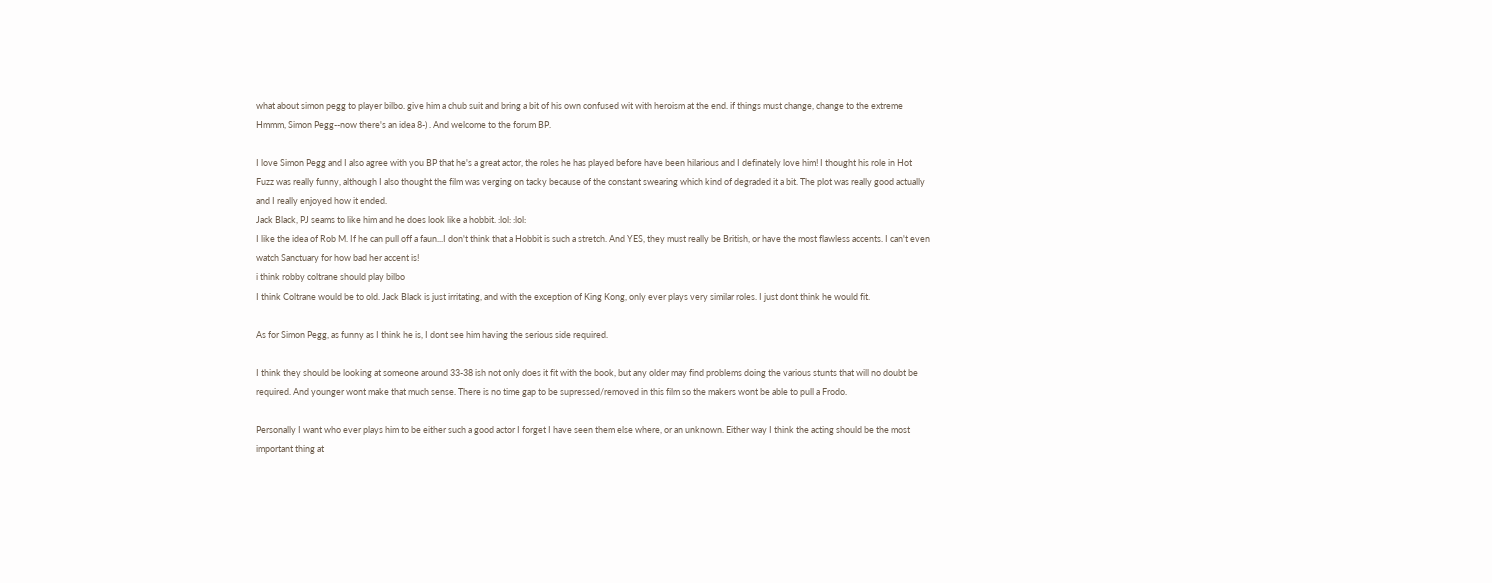what about simon pegg to player bilbo. give him a chub suit and bring a bit of his own confused wit with heroism at the end. if things must change, change to the extreme
Hmmm, Simon Pegg--now there's an idea 8-) . And welcome to the forum BP.

I love Simon Pegg and I also agree with you BP that he's a great actor, the roles he has played before have been hilarious and I definately love him! I thought his role in Hot Fuzz was really funny, although I also thought the film was verging on tacky because of the constant swearing which kind of degraded it a bit. The plot was really good actually and I really enjoyed how it ended.
Jack Black, PJ seams to like him and he does look like a hobbit. :lol: :lol:
I like the idea of Rob M. If he can pull off a faun...I don't think that a Hobbit is such a stretch. And YES, they must really be British, or have the most flawless accents. I can't even watch Sanctuary for how bad her accent is!
i think robby coltrane should play bilbo
I think Coltrane would be to old. Jack Black is just irritating, and with the exception of King Kong, only ever plays very similar roles. I just dont think he would fit.

As for Simon Pegg, as funny as I think he is, I dont see him having the serious side required.

I think they should be looking at someone around 33-38 ish not only does it fit with the book, but any older may find problems doing the various stunts that will no doubt be required. And younger wont make that much sense. There is no time gap to be supressed/removed in this film so the makers wont be able to pull a Frodo.

Personally I want who ever plays him to be either such a good actor I forget I have seen them else where, or an unknown. Either way I think the acting should be the most important thing at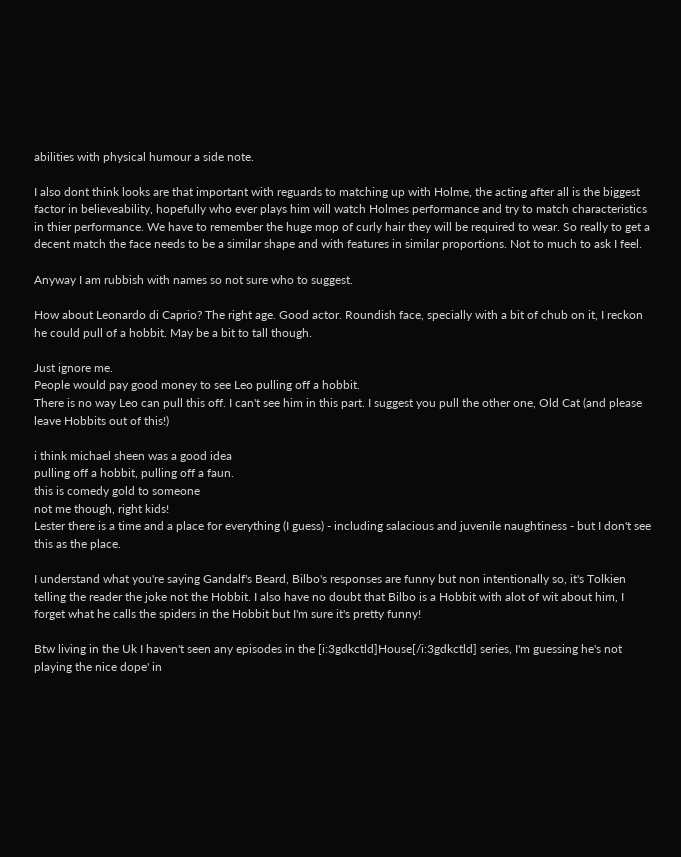abilities with physical humour a side note.

I also dont think looks are that important with reguards to matching up with Holme, the acting after all is the biggest factor in believeability, hopefully who ever plays him will watch Holmes performance and try to match characteristics in thier performance. We have to remember the huge mop of curly hair they will be required to wear. So really to get a decent match the face needs to be a similar shape and with features in similar proportions. Not to much to ask I feel.

Anyway I am rubbish with names so not sure who to suggest.

How about Leonardo di Caprio? The right age. Good actor. Roundish face, specially with a bit of chub on it, I reckon he could pull of a hobbit. May be a bit to tall though.

Just ignore me.
People would pay good money to see Leo pulling off a hobbit.
There is no way Leo can pull this off. I can't see him in this part. I suggest you pull the other one, Old Cat (and please leave Hobbits out of this!)

i think michael sheen was a good idea
pulling off a hobbit, pulling off a faun.
this is comedy gold to someone
not me though, right kids!
Lester there is a time and a place for everything (I guess) - including salacious and juvenile naughtiness - but I don't see this as the place.

I understand what you're saying Gandalf's Beard, Bilbo's responses are funny but non intentionally so, it's Tolkien telling the reader the joke not the Hobbit. I also have no doubt that Bilbo is a Hobbit with alot of wit about him, I forget what he calls the spiders in the Hobbit but I'm sure it's pretty funny!

Btw living in the Uk I haven't seen any episodes in the [i:3gdkctld]House[/i:3gdkctld] series, I'm guessing he's not playing the nice dope' in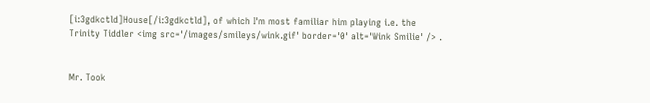[i:3gdkctld]House[/i:3gdkctld], of which I'm most familiar him playing i.e. the Trinity Tiddler <img src='/images/smileys/wink.gif' border='0' alt='Wink Smilie' /> .


Mr. Took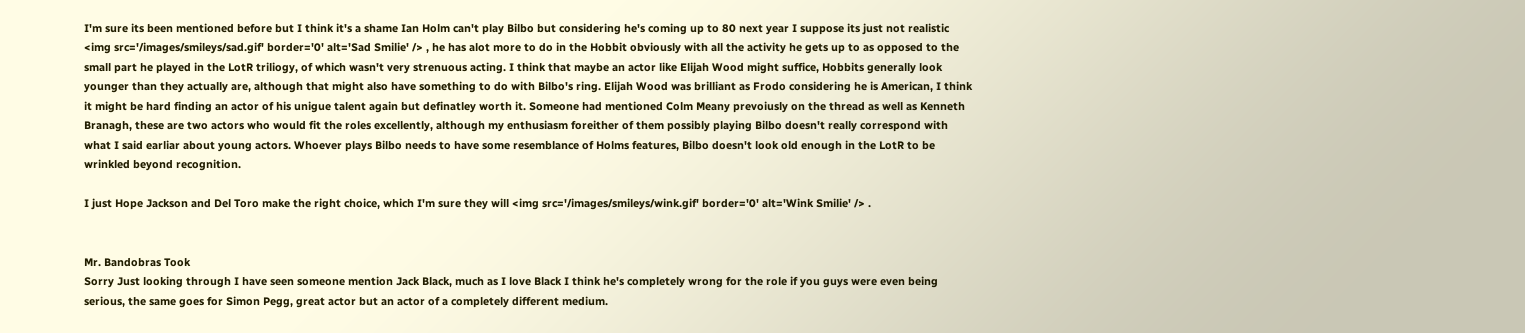I'm sure its been mentioned before but I think it's a shame Ian Holm can't play Bilbo but considering he's coming up to 80 next year I suppose its just not realistic <img src='/images/smileys/sad.gif' border='0' alt='Sad Smilie' /> , he has alot more to do in the Hobbit obviously with all the activity he gets up to as opposed to the small part he played in the LotR triliogy, of which wasn't very strenuous acting. I think that maybe an actor like Elijah Wood might suffice, Hobbits generally look younger than they actually are, although that might also have something to do with Bilbo's ring. Elijah Wood was brilliant as Frodo considering he is American, I think it might be hard finding an actor of his unigue talent again but definatley worth it. Someone had mentioned Colm Meany prevoiusly on the thread as well as Kenneth Branagh, these are two actors who would fit the roles excellently, although my enthusiasm foreither of them possibly playing Bilbo doesn't really correspond with what I said earliar about young actors. Whoever plays Bilbo needs to have some resemblance of Holms features, Bilbo doesn't look old enough in the LotR to be wrinkled beyond recognition.

I just Hope Jackson and Del Toro make the right choice, which I'm sure they will <img src='/images/smileys/wink.gif' border='0' alt='Wink Smilie' /> .


Mr. Bandobras Took
Sorry Just looking through I have seen someone mention Jack Black, much as I love Black I think he's completely wrong for the role if you guys were even being serious, the same goes for Simon Pegg, great actor but an actor of a completely different medium.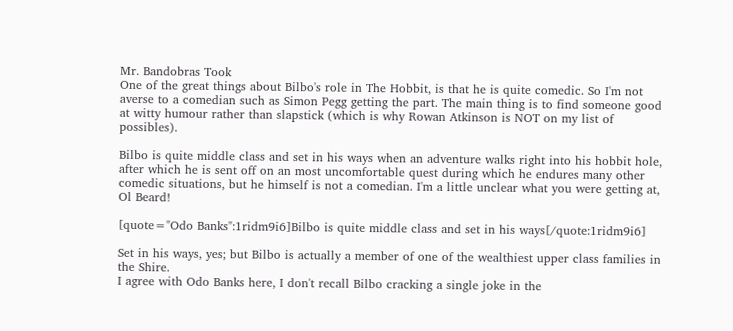Mr. Bandobras Took
One of the great things about Bilbo's role in The Hobbit, is that he is quite comedic. So I'm not averse to a comedian such as Simon Pegg getting the part. The main thing is to find someone good at witty humour rather than slapstick (which is why Rowan Atkinson is NOT on my list of possibles).

Bilbo is quite middle class and set in his ways when an adventure walks right into his hobbit hole, after which he is sent off on an most uncomfortable quest during which he endures many other comedic situations, but he himself is not a comedian. I'm a little unclear what you were getting at, Ol Beard!

[quote="Odo Banks":1ridm9i6]Bilbo is quite middle class and set in his ways[/quote:1ridm9i6]

Set in his ways, yes; but Bilbo is actually a member of one of the wealthiest upper class families in the Shire.
I agree with Odo Banks here, I don't recall Bilbo cracking a single joke in the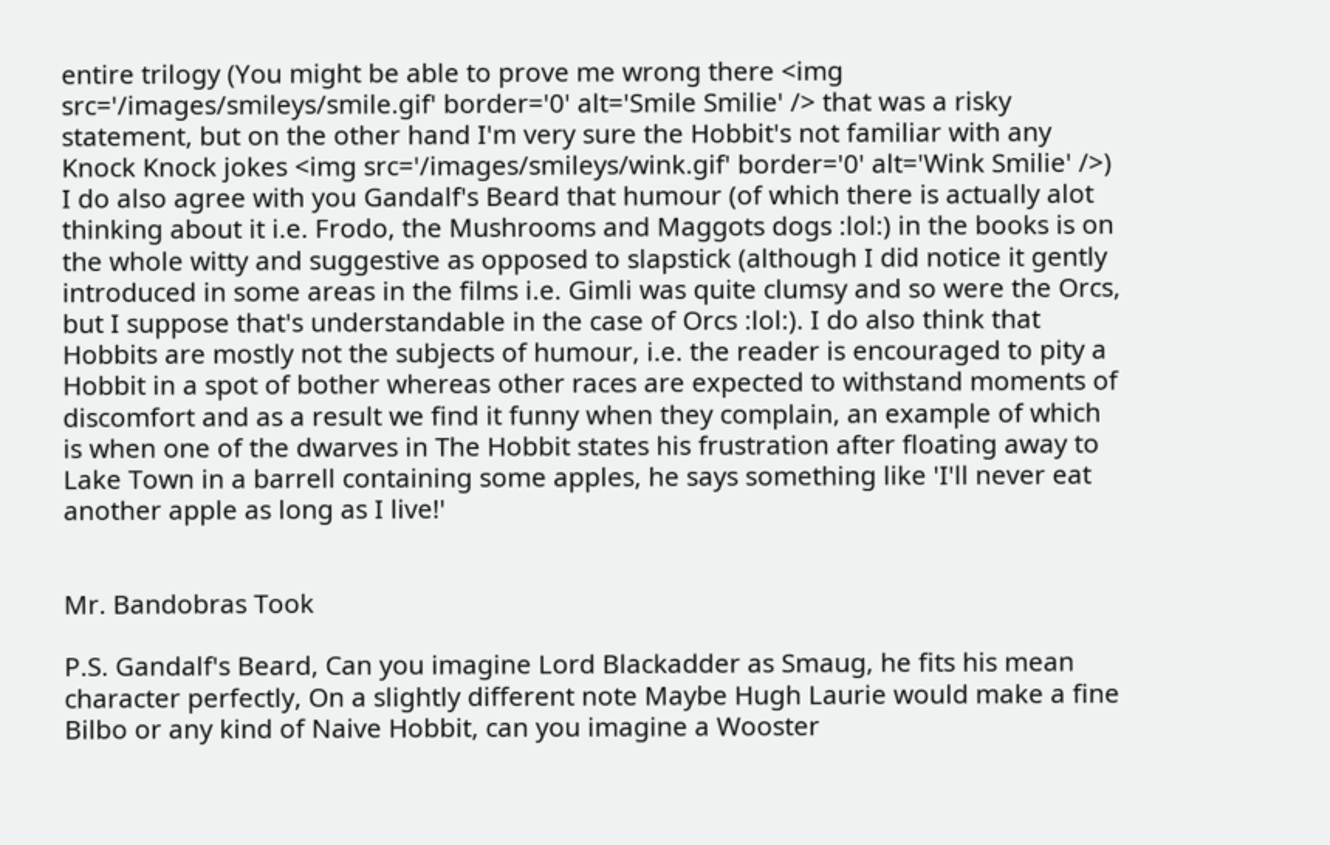entire trilogy (You might be able to prove me wrong there <img src='/images/smileys/smile.gif' border='0' alt='Smile Smilie' /> that was a risky statement, but on the other hand I'm very sure the Hobbit's not familiar with any Knock Knock jokes <img src='/images/smileys/wink.gif' border='0' alt='Wink Smilie' />) I do also agree with you Gandalf's Beard that humour (of which there is actually alot thinking about it i.e. Frodo, the Mushrooms and Maggots dogs :lol:) in the books is on the whole witty and suggestive as opposed to slapstick (although I did notice it gently introduced in some areas in the films i.e. Gimli was quite clumsy and so were the Orcs, but I suppose that's understandable in the case of Orcs :lol:). I do also think that Hobbits are mostly not the subjects of humour, i.e. the reader is encouraged to pity a Hobbit in a spot of bother whereas other races are expected to withstand moments of discomfort and as a result we find it funny when they complain, an example of which is when one of the dwarves in The Hobbit states his frustration after floating away to Lake Town in a barrell containing some apples, he says something like 'I'll never eat another apple as long as I live!'


Mr. Bandobras Took

P.S. Gandalf's Beard, Can you imagine Lord Blackadder as Smaug, he fits his mean character perfectly, On a slightly different note Maybe Hugh Laurie would make a fine Bilbo or any kind of Naive Hobbit, can you imagine a Wooster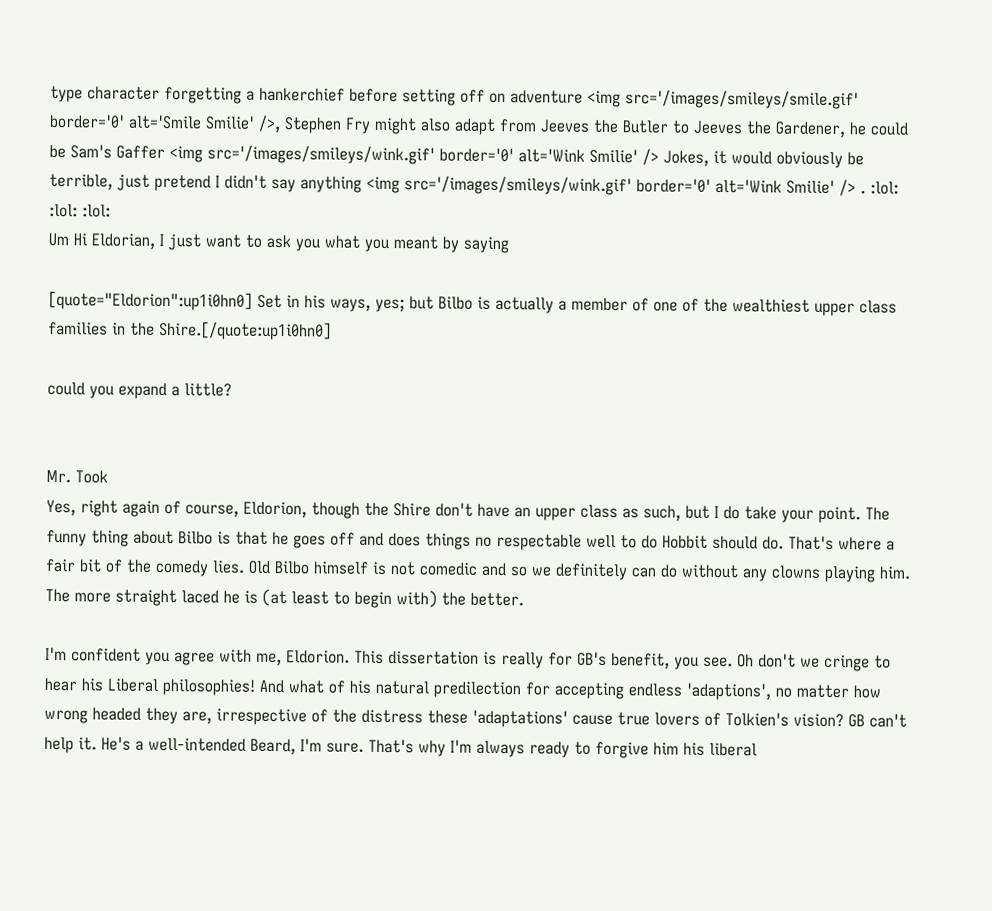type character forgetting a hankerchief before setting off on adventure <img src='/images/smileys/smile.gif' border='0' alt='Smile Smilie' />, Stephen Fry might also adapt from Jeeves the Butler to Jeeves the Gardener, he could be Sam's Gaffer <img src='/images/smileys/wink.gif' border='0' alt='Wink Smilie' /> Jokes, it would obviously be terrible, just pretend I didn't say anything <img src='/images/smileys/wink.gif' border='0' alt='Wink Smilie' /> . :lol: :lol: :lol:
Um Hi Eldorian, I just want to ask you what you meant by saying

[quote="Eldorion":up1i0hn0] Set in his ways, yes; but Bilbo is actually a member of one of the wealthiest upper class families in the Shire.[/quote:up1i0hn0]

could you expand a little?


Mr. Took
Yes, right again of course, Eldorion, though the Shire don't have an upper class as such, but I do take your point. The funny thing about Bilbo is that he goes off and does things no respectable well to do Hobbit should do. That's where a fair bit of the comedy lies. Old Bilbo himself is not comedic and so we definitely can do without any clowns playing him. The more straight laced he is (at least to begin with) the better.

I'm confident you agree with me, Eldorion. This dissertation is really for GB's benefit, you see. Oh don't we cringe to hear his Liberal philosophies! And what of his natural predilection for accepting endless 'adaptions', no matter how wrong headed they are, irrespective of the distress these 'adaptations' cause true lovers of Tolkien's vision? GB can't help it. He's a well-intended Beard, I'm sure. That's why I'm always ready to forgive him his liberal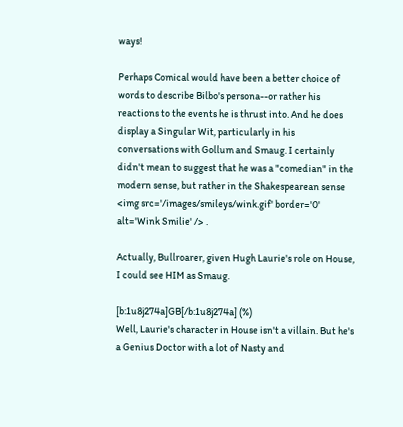ways!

Perhaps Comical would have been a better choice of words to describe Bilbo's persona--or rather his reactions to the events he is thrust into. And he does display a Singular Wit, particularly in his conversations with Gollum and Smaug. I certainly didn't mean to suggest that he was a "comedian" in the modern sense, but rather in the Shakespearean sense <img src='/images/smileys/wink.gif' border='0' alt='Wink Smilie' /> .

Actually, Bullroarer, given Hugh Laurie's role on House, I could see HIM as Smaug.

[b:1u8j274a]GB[/b:1u8j274a] (%)
Well, Laurie's character in House isn't a villain. But he's a Genius Doctor with a lot of Nasty and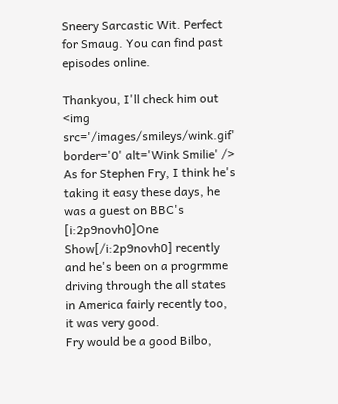Sneery Sarcastic Wit. Perfect for Smaug. You can find past episodes online.

Thankyou, I'll check him out <img src='/images/smileys/wink.gif' border='0' alt='Wink Smilie' /> As for Stephen Fry, I think he's taking it easy these days, he was a guest on BBC's [i:2p9novh0]One Show[/i:2p9novh0] recently and he's been on a progrmme driving through the all states in America fairly recently too, it was very good.
Fry would be a good Bilbo,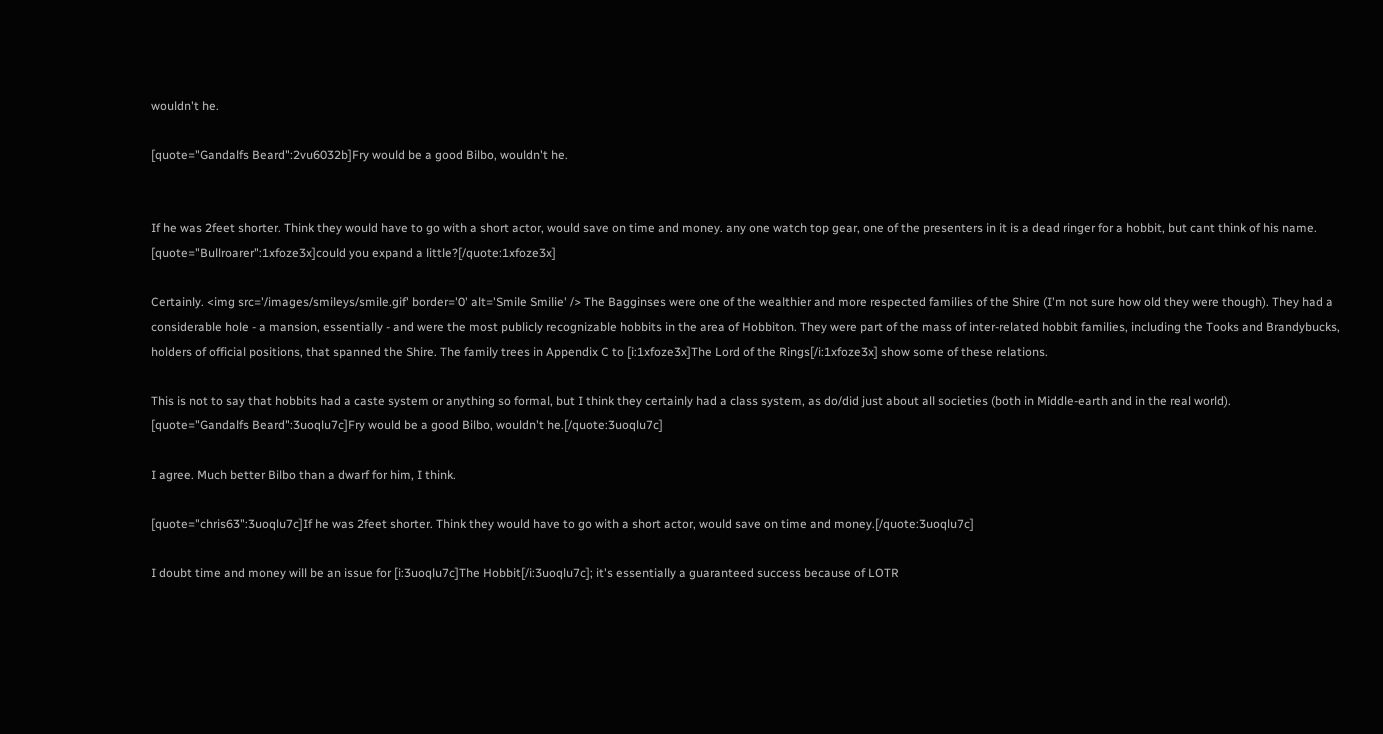wouldn't he.

[quote="Gandalfs Beard":2vu6032b]Fry would be a good Bilbo, wouldn't he.


If he was 2feet shorter. Think they would have to go with a short actor, would save on time and money. any one watch top gear, one of the presenters in it is a dead ringer for a hobbit, but cant think of his name.
[quote="Bullroarer":1xfoze3x]could you expand a little?[/quote:1xfoze3x]

Certainly. <img src='/images/smileys/smile.gif' border='0' alt='Smile Smilie' /> The Bagginses were one of the wealthier and more respected families of the Shire (I'm not sure how old they were though). They had a considerable hole - a mansion, essentially - and were the most publicly recognizable hobbits in the area of Hobbiton. They were part of the mass of inter-related hobbit families, including the Tooks and Brandybucks, holders of official positions, that spanned the Shire. The family trees in Appendix C to [i:1xfoze3x]The Lord of the Rings[/i:1xfoze3x] show some of these relations.

This is not to say that hobbits had a caste system or anything so formal, but I think they certainly had a class system, as do/did just about all societies (both in Middle-earth and in the real world).
[quote="Gandalfs Beard":3uoqlu7c]Fry would be a good Bilbo, wouldn't he.[/quote:3uoqlu7c]

I agree. Much better Bilbo than a dwarf for him, I think.

[quote="chris63":3uoqlu7c]If he was 2feet shorter. Think they would have to go with a short actor, would save on time and money.[/quote:3uoqlu7c]

I doubt time and money will be an issue for [i:3uoqlu7c]The Hobbit[/i:3uoqlu7c]; it's essentially a guaranteed success because of LOTR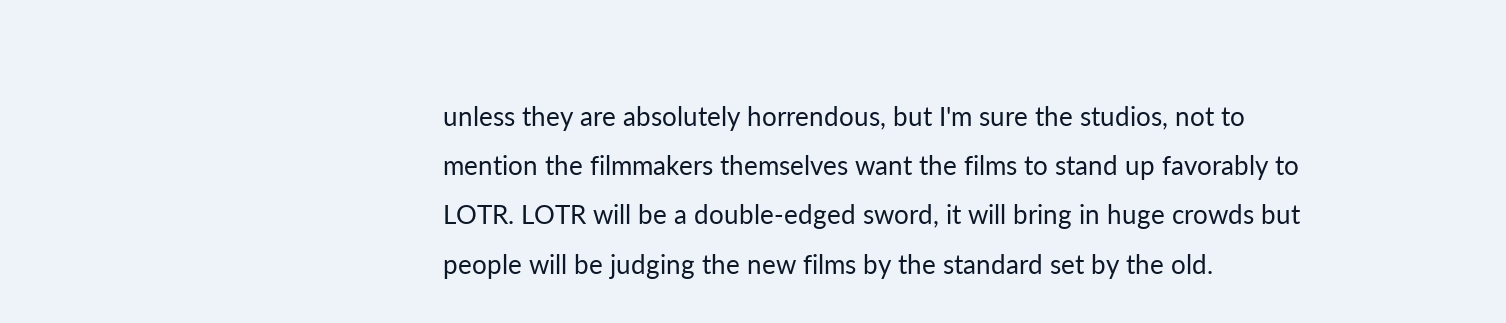unless they are absolutely horrendous, but I'm sure the studios, not to mention the filmmakers themselves want the films to stand up favorably to LOTR. LOTR will be a double-edged sword, it will bring in huge crowds but people will be judging the new films by the standard set by the old.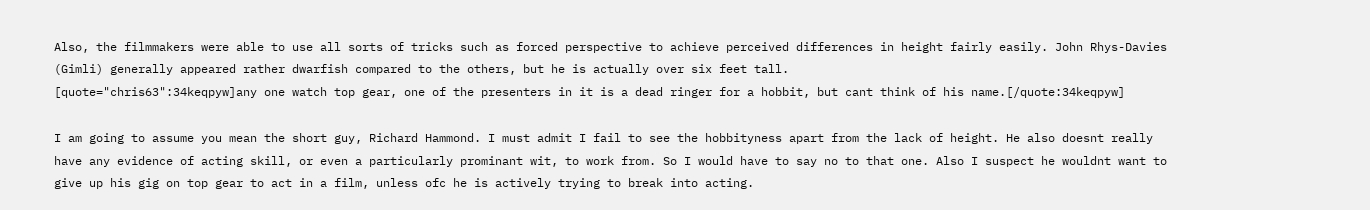Also, the filmmakers were able to use all sorts of tricks such as forced perspective to achieve perceived differences in height fairly easily. John Rhys-Davies (Gimli) generally appeared rather dwarfish compared to the others, but he is actually over six feet tall.
[quote="chris63":34keqpyw]any one watch top gear, one of the presenters in it is a dead ringer for a hobbit, but cant think of his name.[/quote:34keqpyw]

I am going to assume you mean the short guy, Richard Hammond. I must admit I fail to see the hobbityness apart from the lack of height. He also doesnt really have any evidence of acting skill, or even a particularly prominant wit, to work from. So I would have to say no to that one. Also I suspect he wouldnt want to give up his gig on top gear to act in a film, unless ofc he is actively trying to break into acting.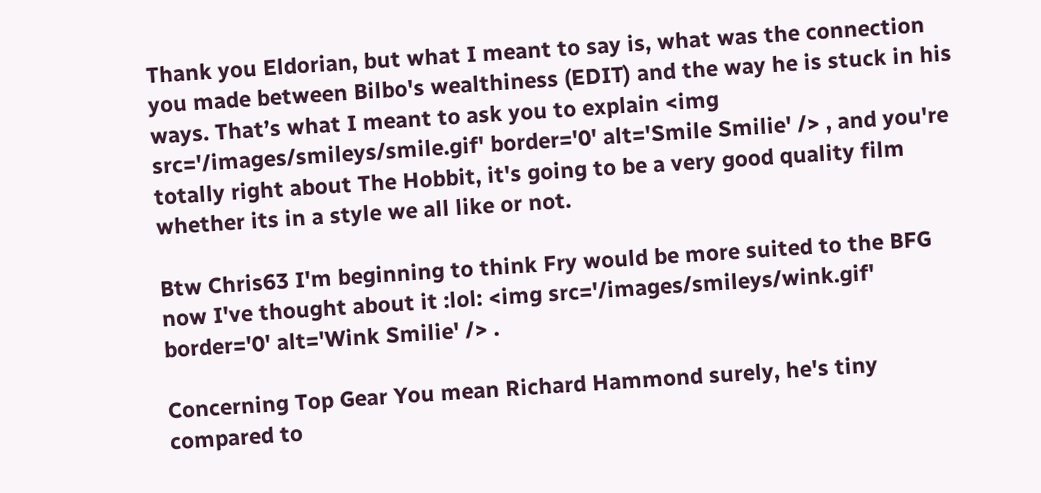Thank you Eldorian, but what I meant to say is, what was the connection you made between Bilbo's wealthiness (EDIT) and the way he is stuck in his ways. That’s what I meant to ask you to explain <img src='/images/smileys/smile.gif' border='0' alt='Smile Smilie' /> , and you're totally right about The Hobbit, it's going to be a very good quality film whether its in a style we all like or not.

Btw Chris63 I'm beginning to think Fry would be more suited to the BFG now I've thought about it :lol: <img src='/images/smileys/wink.gif' border='0' alt='Wink Smilie' /> .

Concerning Top Gear You mean Richard Hammond surely, he's tiny compared to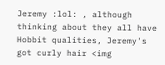Jeremy :lol: , although thinking about they all have Hobbit qualities, Jeremy's got curly hair <img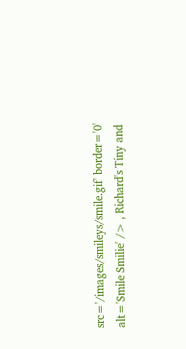src='/images/smileys/smile.gif' border='0' alt='Smile Smilie' /> , Richard's Tiny and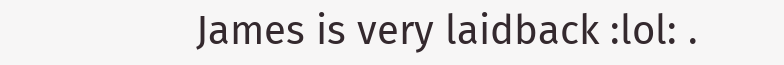James is very laidback :lol: .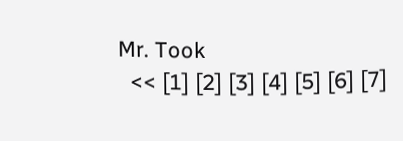Mr. Took
  << [1] [2] [3] [4] [5] [6] [7]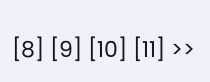[8] [9] [10] [11] >>